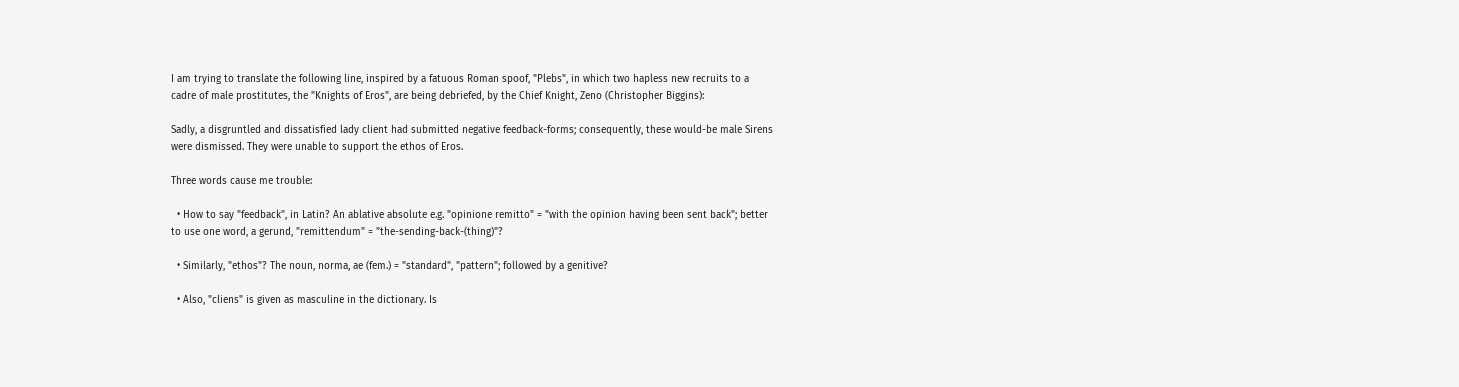I am trying to translate the following line, inspired by a fatuous Roman spoof, "Plebs", in which two hapless new recruits to a cadre of male prostitutes, the "Knights of Eros", are being debriefed, by the Chief Knight, Zeno (Christopher Biggins):

Sadly, a disgruntled and dissatisfied lady client had submitted negative feedback-forms; consequently, these would-be male Sirens were dismissed. They were unable to support the ethos of Eros.

Three words cause me trouble:

  • How to say "feedback", in Latin? An ablative absolute e.g. "opinione remitto" = "with the opinion having been sent back"; better to use one word, a gerund, "remittendum" = "the-sending-back-(thing)"?

  • Similarly, "ethos"? The noun, norma, ae (fem.) = "standard", "pattern"; followed by a genitive?

  • Also, "cliens" is given as masculine in the dictionary. Is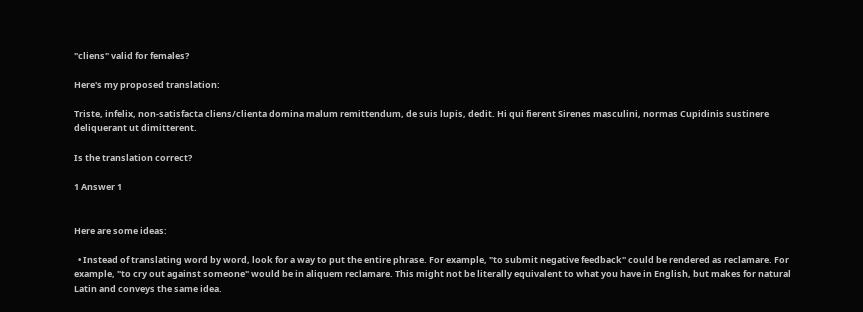"cliens" valid for females?

Here's my proposed translation:

Triste, infelix, non-satisfacta cliens/clienta domina malum remittendum, de suis lupis, dedit. Hi qui fierent Sirenes masculini, normas Cupidinis sustinere deliquerant ut dimitterent.

Is the translation correct?

1 Answer 1


Here are some ideas:

  • Instead of translating word by word, look for a way to put the entire phrase. For example, "to submit negative feedback" could be rendered as reclamare. For example, "to cry out against someone" would be in aliquem reclamare. This might not be literally equivalent to what you have in English, but makes for natural Latin and conveys the same idea.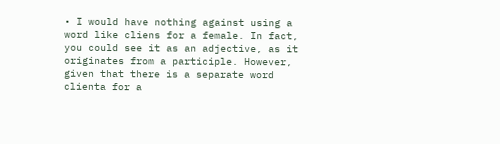• I would have nothing against using a word like cliens for a female. In fact, you could see it as an adjective, as it originates from a participle. However, given that there is a separate word clienta for a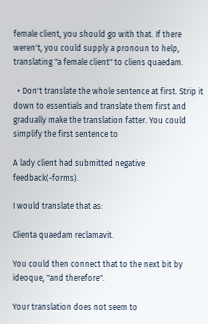female client, you should go with that. If there weren't, you could supply a pronoun to help, translating "a female client" to cliens quaedam.

  • Don't translate the whole sentence at first. Strip it down to essentials and translate them first and gradually make the translation fatter. You could simplify the first sentence to

A lady client had submitted negative feedback(-forms).

I would translate that as:

Clienta quaedam reclamavit.

You could then connect that to the next bit by ideoque, "and therefore".

Your translation does not seem to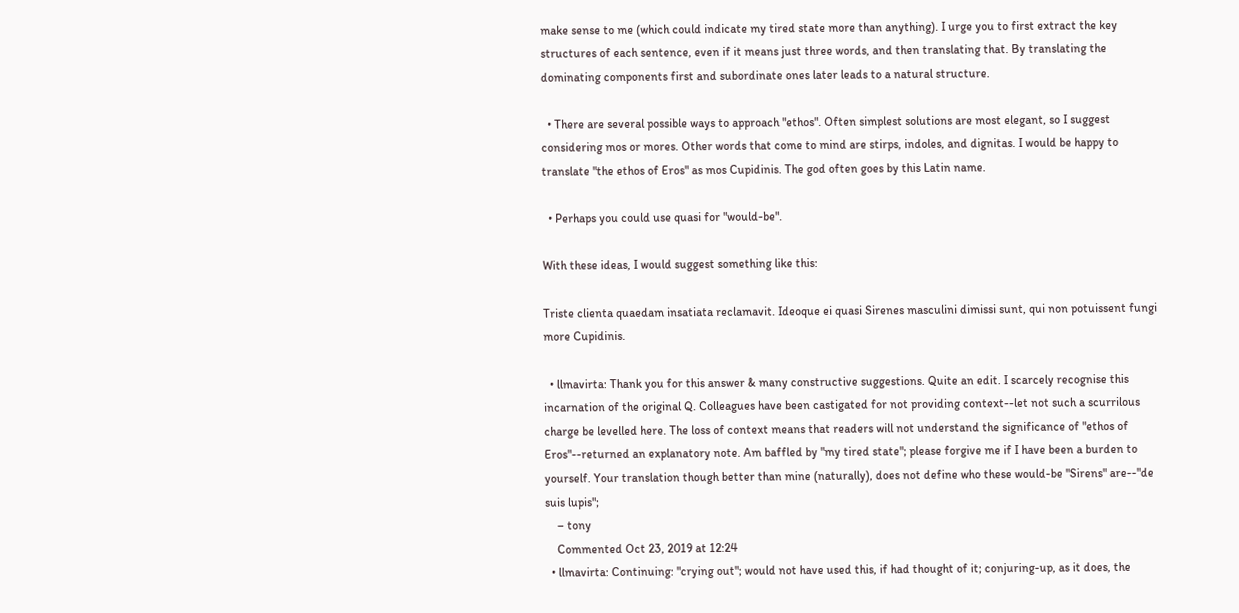make sense to me (which could indicate my tired state more than anything). I urge you to first extract the key structures of each sentence, even if it means just three words, and then translating that. By translating the dominating components first and subordinate ones later leads to a natural structure.

  • There are several possible ways to approach "ethos". Often simplest solutions are most elegant, so I suggest considering mos or mores. Other words that come to mind are stirps, indoles, and dignitas. I would be happy to translate "the ethos of Eros" as mos Cupidinis. The god often goes by this Latin name.

  • Perhaps you could use quasi for "would-be".

With these ideas, I would suggest something like this:

Triste clienta quaedam insatiata reclamavit. Ideoque ei quasi Sirenes masculini dimissi sunt, qui non potuissent fungi more Cupidinis.

  • llmavirta: Thank you for this answer & many constructive suggestions. Quite an edit. I scarcely recognise this incarnation of the original Q. Colleagues have been castigated for not providing context--let not such a scurrilous charge be levelled here. The loss of context means that readers will not understand the significance of "ethos of Eros"--returned an explanatory note. Am baffled by "my tired state"; please forgive me if I have been a burden to yourself. Your translation though better than mine (naturally), does not define who these would-be "Sirens" are--"de suis lupis";
    – tony
    Commented Oct 23, 2019 at 12:24
  • llmavirta: Continuing: "crying out"; would not have used this, if had thought of it; conjuring-up, as it does, the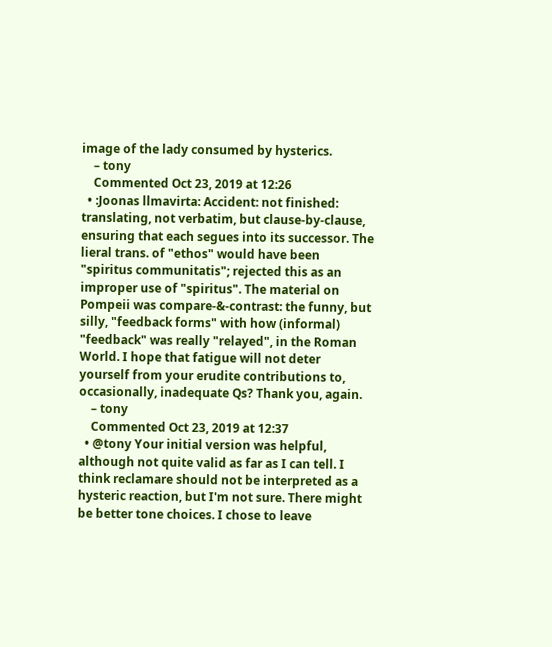image of the lady consumed by hysterics.
    – tony
    Commented Oct 23, 2019 at 12:26
  • :Joonas llmavirta: Accident: not finished: translating, not verbatim, but clause-by-clause, ensuring that each segues into its successor. The lieral trans. of "ethos" would have been "spiritus communitatis"; rejected this as an improper use of "spiritus". The material on Pompeii was compare-&-contrast: the funny, but silly, "feedback forms" with how (informal) "feedback" was really "relayed", in the Roman World. I hope that fatigue will not deter yourself from your erudite contributions to, occasionally, inadequate Qs? Thank you, again.
    – tony
    Commented Oct 23, 2019 at 12:37
  • @tony Your initial version was helpful, although not quite valid as far as I can tell. I think reclamare should not be interpreted as a hysteric reaction, but I'm not sure. There might be better tone choices. I chose to leave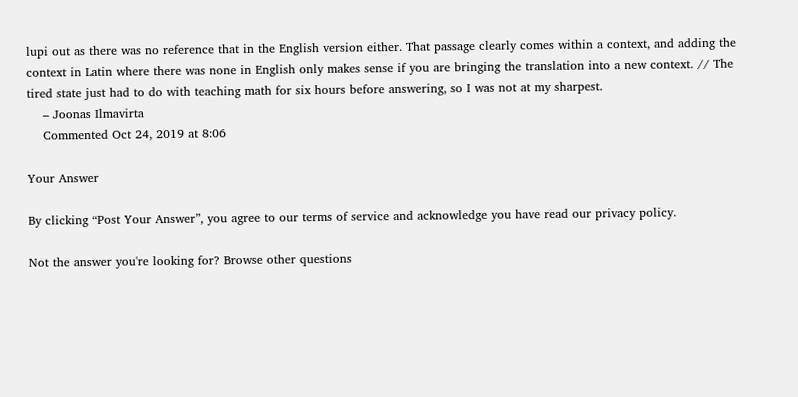lupi out as there was no reference that in the English version either. That passage clearly comes within a context, and adding the context in Latin where there was none in English only makes sense if you are bringing the translation into a new context. // The tired state just had to do with teaching math for six hours before answering, so I was not at my sharpest.
    – Joonas Ilmavirta
    Commented Oct 24, 2019 at 8:06

Your Answer

By clicking “Post Your Answer”, you agree to our terms of service and acknowledge you have read our privacy policy.

Not the answer you're looking for? Browse other questions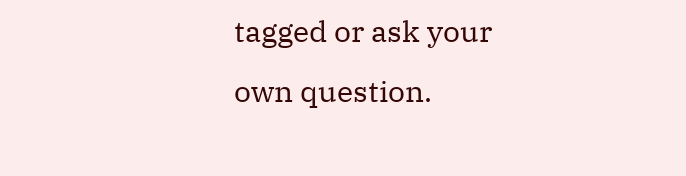tagged or ask your own question.